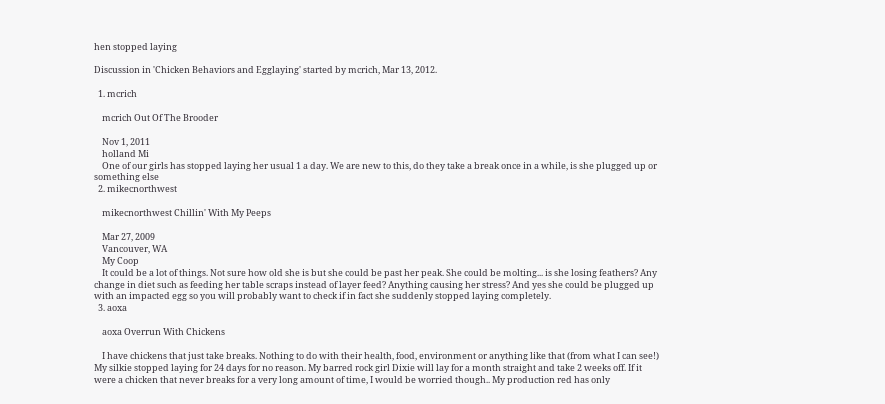hen stopped laying

Discussion in 'Chicken Behaviors and Egglaying' started by mcrich, Mar 13, 2012.

  1. mcrich

    mcrich Out Of The Brooder

    Nov 1, 2011
    holland Mi
    One of our girls has stopped laying her usual 1 a day. We are new to this, do they take a break once in a while, is she plugged up or something else
  2. mikecnorthwest

    mikecnorthwest Chillin' With My Peeps

    Mar 27, 2009
    Vancouver, WA
    My Coop
    It could be a lot of things. Not sure how old she is but she could be past her peak. She could be molting... is she losing feathers? Any change in diet such as feeding her table scraps instead of layer feed? Anything causing her stress? And yes she could be plugged up with an impacted egg so you will probably want to check if in fact she suddenly stopped laying completely.
  3. aoxa

    aoxa Overrun With Chickens

    I have chickens that just take breaks. Nothing to do with their health, food, environment or anything like that (from what I can see!) My silkie stopped laying for 24 days for no reason. My barred rock girl Dixie will lay for a month straight and take 2 weeks off. If it were a chicken that never breaks for a very long amount of time, I would be worried though.. My production red has only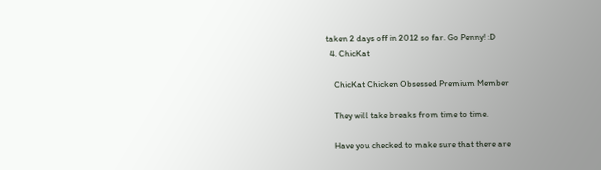taken 2 days off in 2012 so far. Go Penny! :D
  4. ChicKat

    ChicKat Chicken Obsessed Premium Member

    They will take breaks from time to time.

    Have you checked to make sure that there are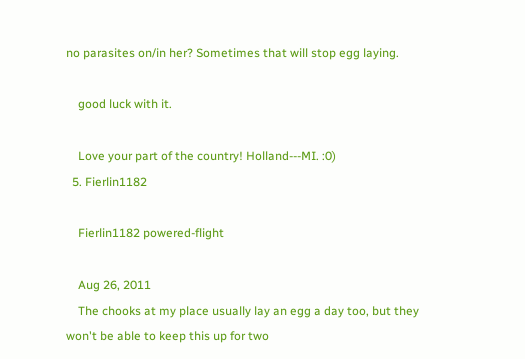no parasites on/in her? Sometimes that will stop egg laying.

    good luck with it.

    Love your part of the country! Holland---MI. :0)
  5. Fierlin1182

    Fierlin1182 powered-flight

    Aug 26, 2011
    The chooks at my place usually lay an egg a day too, but they won't be able to keep this up for two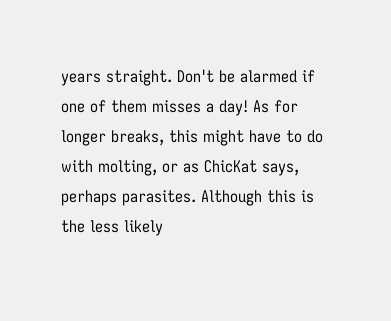years straight. Don't be alarmed if one of them misses a day! As for longer breaks, this might have to do with molting, or as ChicKat says, perhaps parasites. Although this is the less likely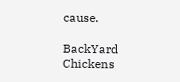cause.

BackYard Chickens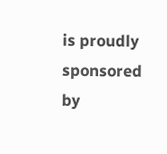is proudly sponsored by